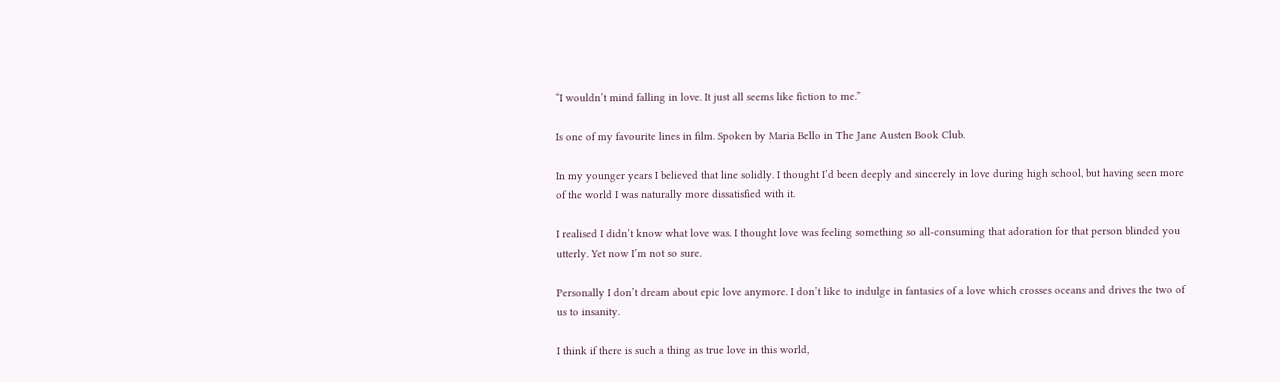“I wouldn’t mind falling in love. It just all seems like fiction to me.”

Is one of my favourite lines in film. Spoken by Maria Bello in The Jane Austen Book Club.

In my younger years I believed that line solidly. I thought I’d been deeply and sincerely in love during high school, but having seen more of the world I was naturally more dissatisfied with it.

I realised I didn’t know what love was. I thought love was feeling something so all-consuming that adoration for that person blinded you utterly. Yet now I’m not so sure.

Personally I don’t dream about epic love anymore. I don’t like to indulge in fantasies of a love which crosses oceans and drives the two of us to insanity.

I think if there is such a thing as true love in this world,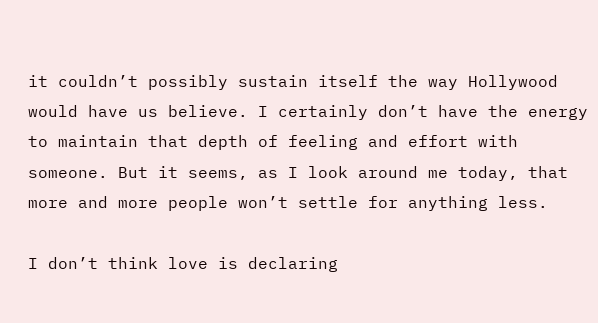it couldn’t possibly sustain itself the way Hollywood would have us believe. I certainly don’t have the energy to maintain that depth of feeling and effort with someone. But it seems, as I look around me today, that more and more people won’t settle for anything less.

I don’t think love is declaring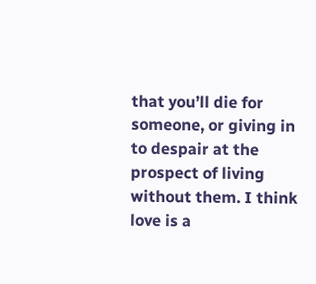that you’ll die for someone, or giving in to despair at the prospect of living without them. I think love is a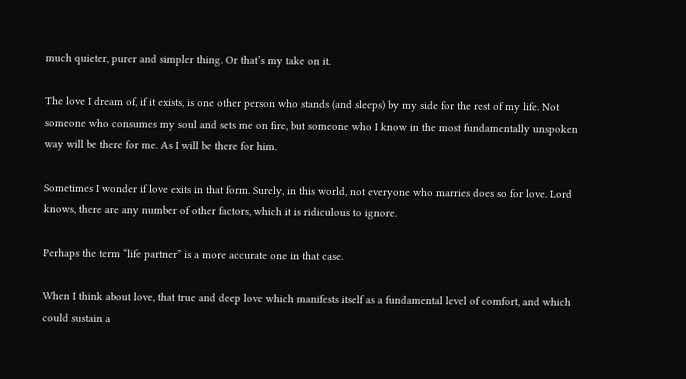much quieter, purer and simpler thing. Or that’s my take on it.

The love I dream of, if it exists, is one other person who stands (and sleeps) by my side for the rest of my life. Not someone who consumes my soul and sets me on fire, but someone who I know in the most fundamentally unspoken way will be there for me. As I will be there for him.

Sometimes I wonder if love exits in that form. Surely, in this world, not everyone who marries does so for love. Lord knows, there are any number of other factors, which it is ridiculous to ignore.

Perhaps the term “life partner” is a more accurate one in that case.

When I think about love, that true and deep love which manifests itself as a fundamental level of comfort, and which could sustain a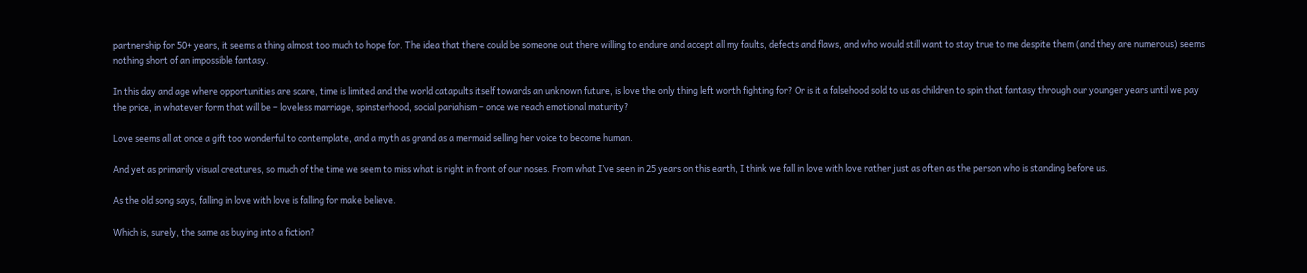partnership for 50+ years, it seems a thing almost too much to hope for. The idea that there could be someone out there willing to endure and accept all my faults, defects and flaws, and who would still want to stay true to me despite them (and they are numerous) seems nothing short of an impossible fantasy.

In this day and age where opportunities are scare, time is limited and the world catapults itself towards an unknown future, is love the only thing left worth fighting for? Or is it a falsehood sold to us as children to spin that fantasy through our younger years until we pay the price, in whatever form that will be – loveless marriage, spinsterhood, social pariahism – once we reach emotional maturity?

Love seems all at once a gift too wonderful to contemplate, and a myth as grand as a mermaid selling her voice to become human.

And yet as primarily visual creatures, so much of the time we seem to miss what is right in front of our noses. From what I’ve seen in 25 years on this earth, I think we fall in love with love rather just as often as the person who is standing before us.

As the old song says, falling in love with love is falling for make believe.

Which is, surely, the same as buying into a fiction?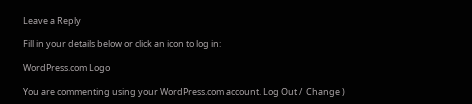Leave a Reply

Fill in your details below or click an icon to log in:

WordPress.com Logo

You are commenting using your WordPress.com account. Log Out /  Change )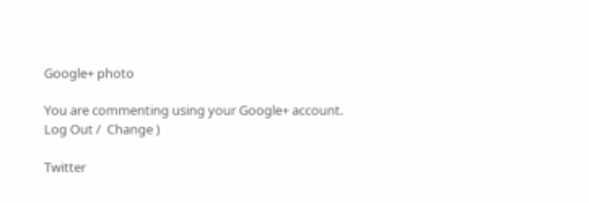Google+ photo

You are commenting using your Google+ account. Log Out /  Change )

Twitter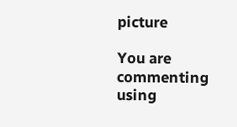picture

You are commenting using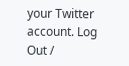your Twitter account. Log Out /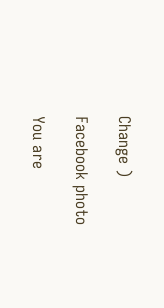Change )

Facebook photo

You are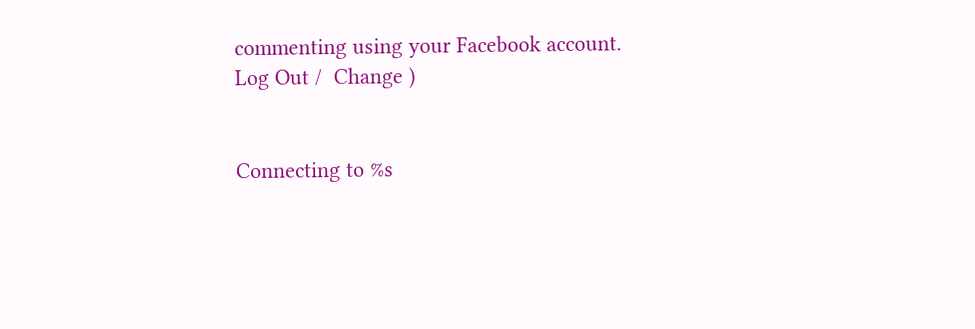commenting using your Facebook account. Log Out /  Change )


Connecting to %s